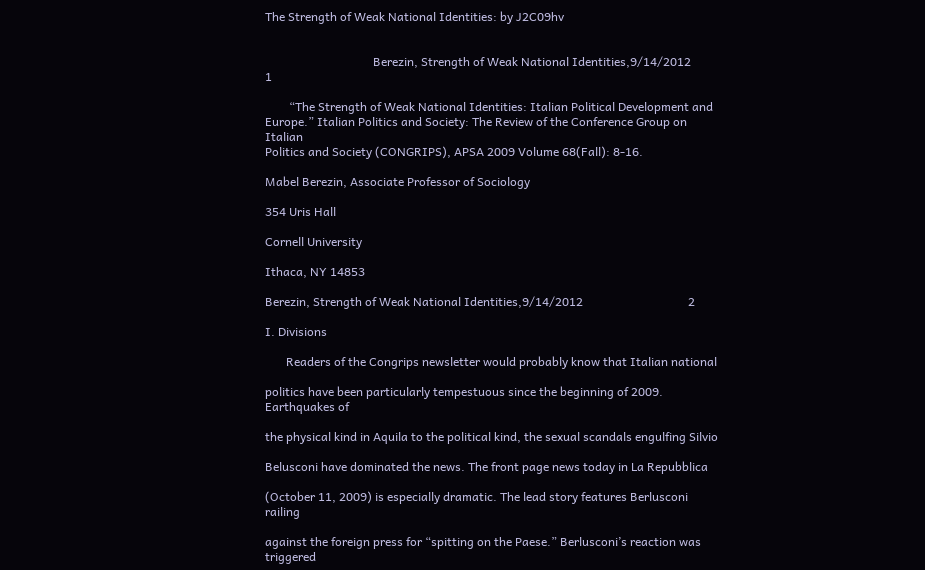The Strength of Weak National Identities: by J2C09hv


                                    Berezin, Strength of Weak National Identities,9/14/2012                                1

        “The Strength of Weak National Identities: Italian Political Development and
Europe.” Italian Politics and Society: The Review of the Conference Group on Italian
Politics and Society (CONGRIPS), APSA 2009 Volume 68(Fall): 8-16.

Mabel Berezin, Associate Professor of Sociology

354 Uris Hall

Cornell University

Ithaca, NY 14853

Berezin, Strength of Weak National Identities,9/14/2012                                   2

I. Divisions

       Readers of the Congrips newsletter would probably know that Italian national

politics have been particularly tempestuous since the beginning of 2009. Earthquakes of

the physical kind in Aquila to the political kind, the sexual scandals engulfing Silvio

Belusconi have dominated the news. The front page news today in La Repubblica

(October 11, 2009) is especially dramatic. The lead story features Berlusconi railing

against the foreign press for “spitting on the Paese.” Berlusconi’s reaction was triggered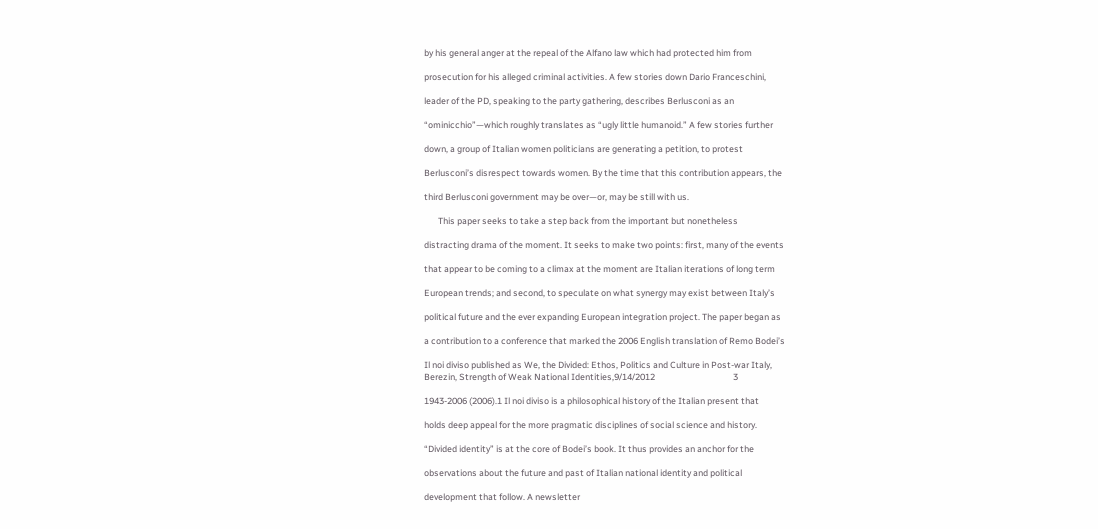by his general anger at the repeal of the Alfano law which had protected him from

prosecution for his alleged criminal activities. A few stories down Dario Franceschini,

leader of the PD, speaking to the party gathering, describes Berlusconi as an

“ominicchio”—which roughly translates as “ugly little humanoid.” A few stories further

down, a group of Italian women politicians are generating a petition, to protest

Berlusconi’s disrespect towards women. By the time that this contribution appears, the

third Berlusconi government may be over—or, may be still with us.

       This paper seeks to take a step back from the important but nonetheless

distracting drama of the moment. It seeks to make two points: first, many of the events

that appear to be coming to a climax at the moment are Italian iterations of long term

European trends; and second, to speculate on what synergy may exist between Italy’s

political future and the ever expanding European integration project. The paper began as

a contribution to a conference that marked the 2006 English translation of Remo Bodei’s

Il noi diviso published as We, the Divided: Ethos, Politics and Culture in Post-war Italy,
Berezin, Strength of Weak National Identities,9/14/2012                                       3

1943-2006 (2006).1 Il noi diviso is a philosophical history of the Italian present that

holds deep appeal for the more pragmatic disciplines of social science and history.

“Divided identity” is at the core of Bodei’s book. It thus provides an anchor for the

observations about the future and past of Italian national identity and political

development that follow. A newsletter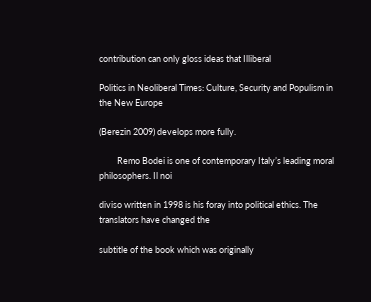contribution can only gloss ideas that Illiberal

Politics in Neoliberal Times: Culture, Security and Populism in the New Europe

(Berezin 2009) develops more fully.

         Remo Bodei is one of contemporary Italy’s leading moral philosophers. Il noi

diviso written in 1998 is his foray into political ethics. The translators have changed the

subtitle of the book which was originally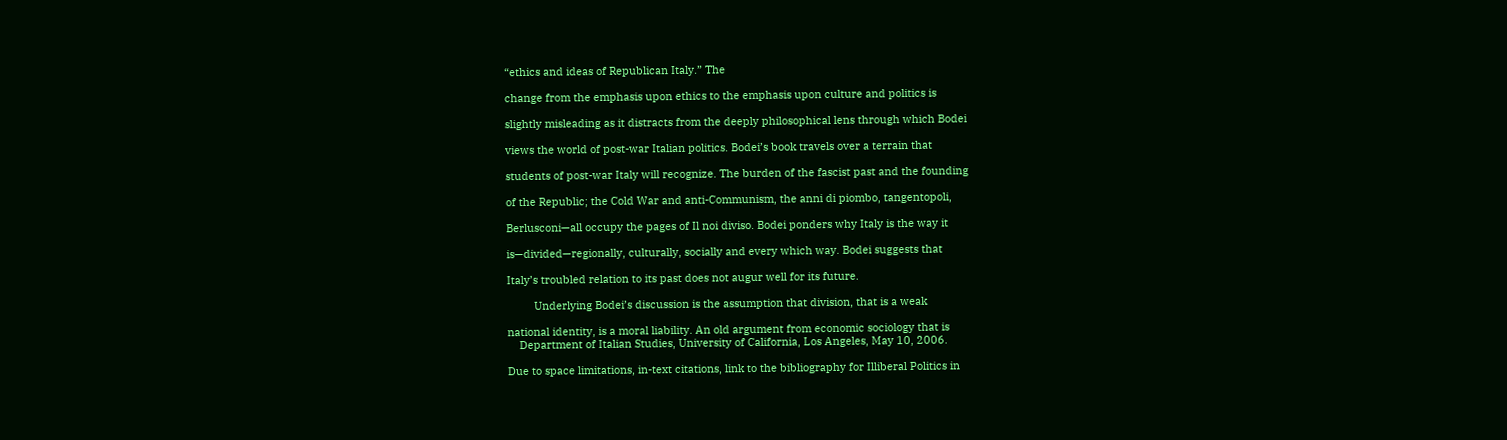“ethics and ideas of Republican Italy.” The

change from the emphasis upon ethics to the emphasis upon culture and politics is

slightly misleading as it distracts from the deeply philosophical lens through which Bodei

views the world of post-war Italian politics. Bodei’s book travels over a terrain that

students of post-war Italy will recognize. The burden of the fascist past and the founding

of the Republic; the Cold War and anti-Communism, the anni di piombo, tangentopoli,

Berlusconi—all occupy the pages of Il noi diviso. Bodei ponders why Italy is the way it

is—divided—regionally, culturally, socially and every which way. Bodei suggests that

Italy’s troubled relation to its past does not augur well for its future.

         Underlying Bodei’s discussion is the assumption that division, that is a weak

national identity, is a moral liability. An old argument from economic sociology that is
    Department of Italian Studies, University of California, Los Angeles, May 10, 2006.

Due to space limitations, in-text citations, link to the bibliography for Illiberal Politics in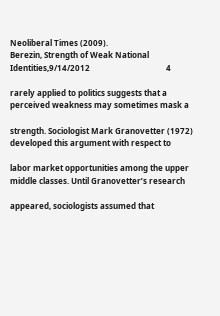Neoliberal Times (2009).
Berezin, Strength of Weak National Identities,9/14/2012                                      4

rarely applied to politics suggests that a perceived weakness may sometimes mask a

strength. Sociologist Mark Granovetter (1972) developed this argument with respect to

labor market opportunities among the upper middle classes. Until Granovetter’s research

appeared, sociologists assumed that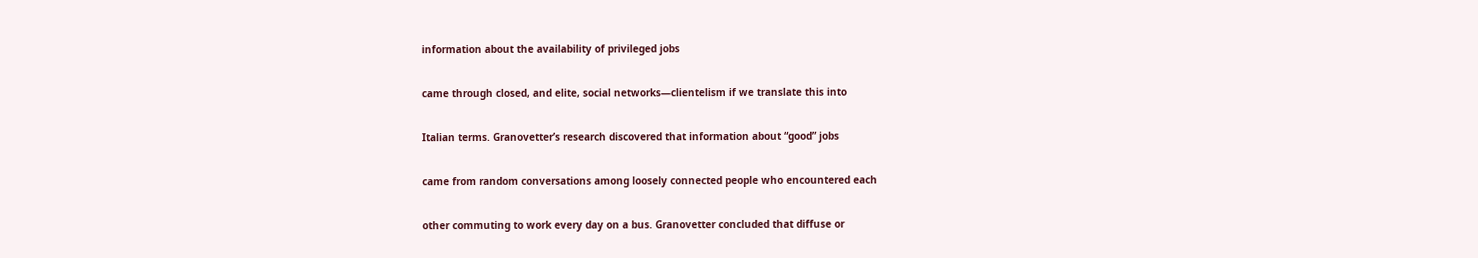information about the availability of privileged jobs

came through closed, and elite, social networks—clientelism if we translate this into

Italian terms. Granovetter’s research discovered that information about “good” jobs

came from random conversations among loosely connected people who encountered each

other commuting to work every day on a bus. Granovetter concluded that diffuse or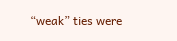“weak” ties were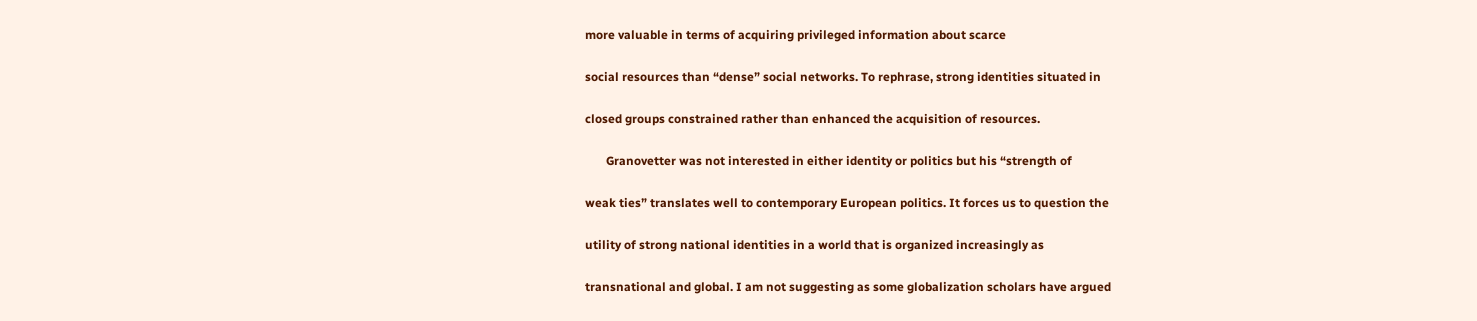more valuable in terms of acquiring privileged information about scarce

social resources than “dense” social networks. To rephrase, strong identities situated in

closed groups constrained rather than enhanced the acquisition of resources.

       Granovetter was not interested in either identity or politics but his “strength of

weak ties” translates well to contemporary European politics. It forces us to question the

utility of strong national identities in a world that is organized increasingly as

transnational and global. I am not suggesting as some globalization scholars have argued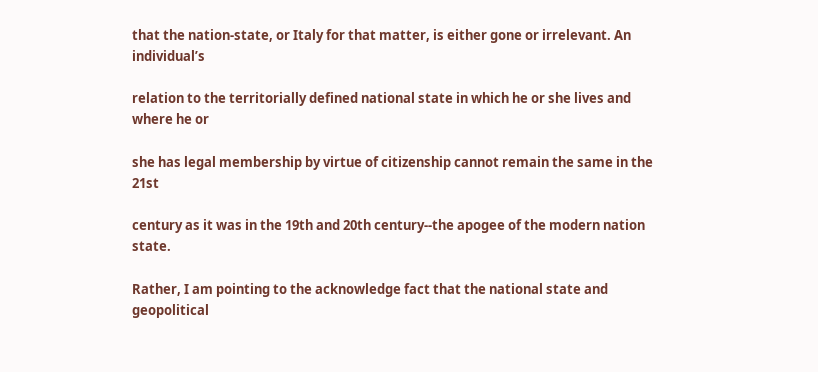that the nation-state, or Italy for that matter, is either gone or irrelevant. An individual’s

relation to the territorially defined national state in which he or she lives and where he or

she has legal membership by virtue of citizenship cannot remain the same in the 21st

century as it was in the 19th and 20th century--the apogee of the modern nation state.

Rather, I am pointing to the acknowledge fact that the national state and geopolitical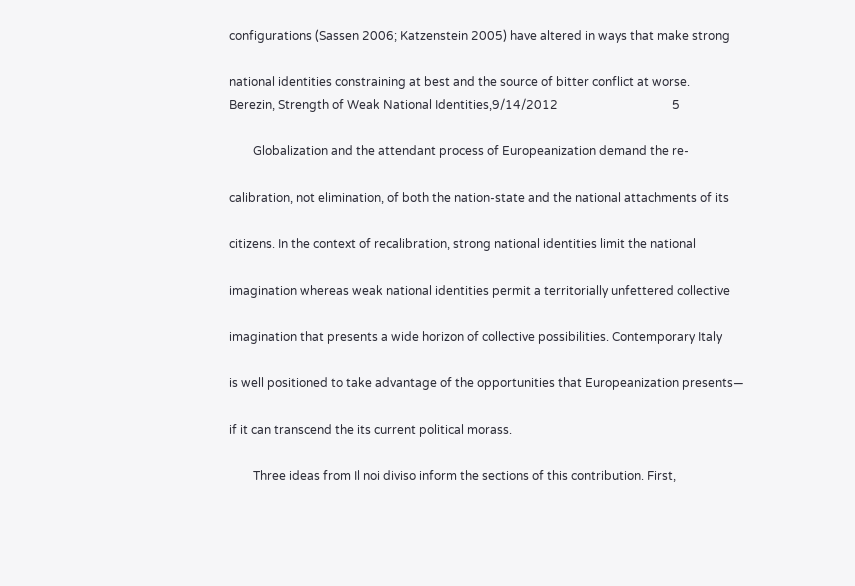configurations (Sassen 2006; Katzenstein 2005) have altered in ways that make strong

national identities constraining at best and the source of bitter conflict at worse.
Berezin, Strength of Weak National Identities,9/14/2012                                      5

        Globalization and the attendant process of Europeanization demand the re-

calibration, not elimination, of both the nation-state and the national attachments of its

citizens. In the context of recalibration, strong national identities limit the national

imagination whereas weak national identities permit a territorially unfettered collective

imagination that presents a wide horizon of collective possibilities. Contemporary Italy

is well positioned to take advantage of the opportunities that Europeanization presents—

if it can transcend the its current political morass.

        Three ideas from Il noi diviso inform the sections of this contribution. First,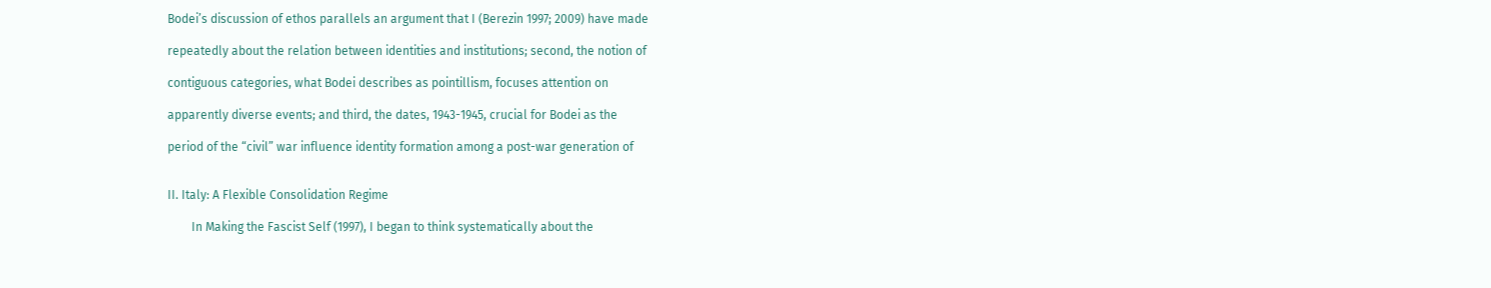Bodei’s discussion of ethos parallels an argument that I (Berezin 1997; 2009) have made

repeatedly about the relation between identities and institutions; second, the notion of

contiguous categories, what Bodei describes as pointillism, focuses attention on

apparently diverse events; and third, the dates, 1943-1945, crucial for Bodei as the

period of the “civil” war influence identity formation among a post-war generation of


II. Italy: A Flexible Consolidation Regime

        In Making the Fascist Self (1997), I began to think systematically about the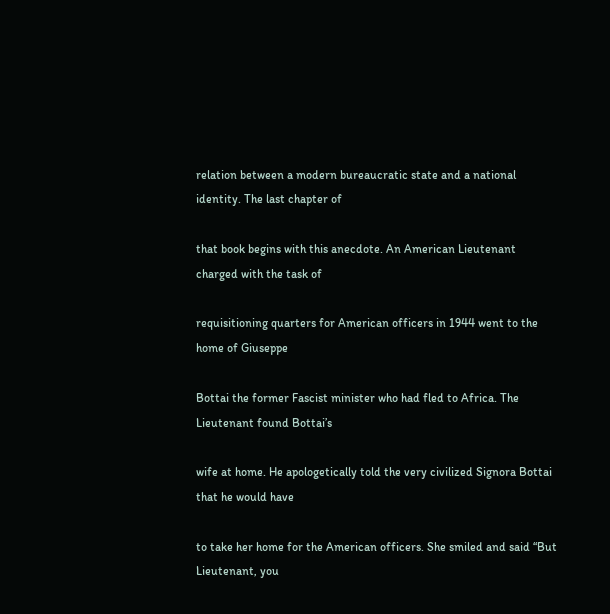relation between a modern bureaucratic state and a national identity. The last chapter of

that book begins with this anecdote. An American Lieutenant charged with the task of

requisitioning quarters for American officers in 1944 went to the home of Giuseppe

Bottai the former Fascist minister who had fled to Africa. The Lieutenant found Bottai’s

wife at home. He apologetically told the very civilized Signora Bottai that he would have

to take her home for the American officers. She smiled and said “But Lieutenant, you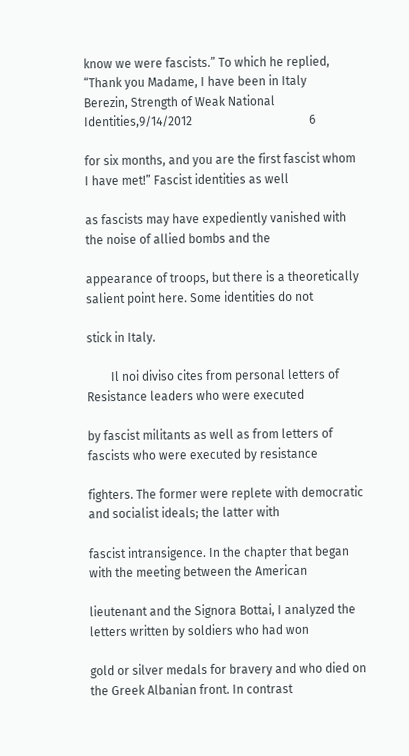know we were fascists.” To which he replied, “Thank you Madame, I have been in Italy
Berezin, Strength of Weak National Identities,9/14/2012                                       6

for six months, and you are the first fascist whom I have met!” Fascist identities as well

as fascists may have expediently vanished with the noise of allied bombs and the

appearance of troops, but there is a theoretically salient point here. Some identities do not

stick in Italy.

        Il noi diviso cites from personal letters of Resistance leaders who were executed

by fascist militants as well as from letters of fascists who were executed by resistance

fighters. The former were replete with democratic and socialist ideals; the latter with

fascist intransigence. In the chapter that began with the meeting between the American

lieutenant and the Signora Bottai, I analyzed the letters written by soldiers who had won

gold or silver medals for bravery and who died on the Greek Albanian front. In contrast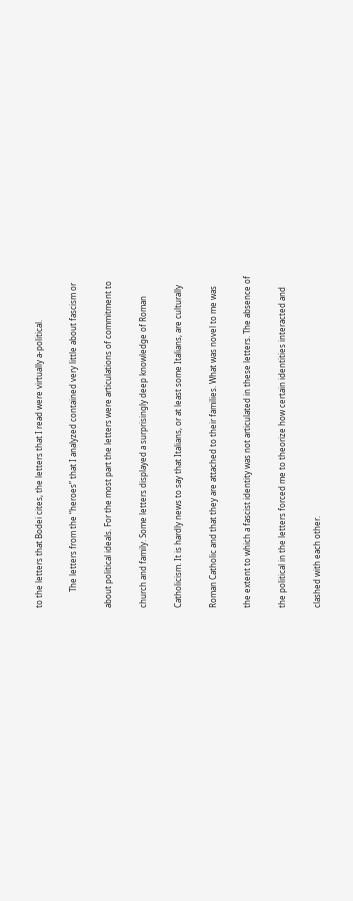to the letters that Bodei cites, the letters that I read were virtually a-political.

        The letters from the “heroes” that I analyzed contained very little about fascism or

about political ideals. For the most part the letters were articulations of commitment to

church and family. Some letters displayed a surprisingly deep knowledge of Roman

Catholicism. It is hardly news to say that Italians, or at least some Italians, are culturally

Roman Catholic and that they are attached to their families. What was novel to me was

the extent to which a fascist identity was not articulated in these letters. The absence of

the political in the letters forced me to theorize how certain identities interacted and

clashed with each other.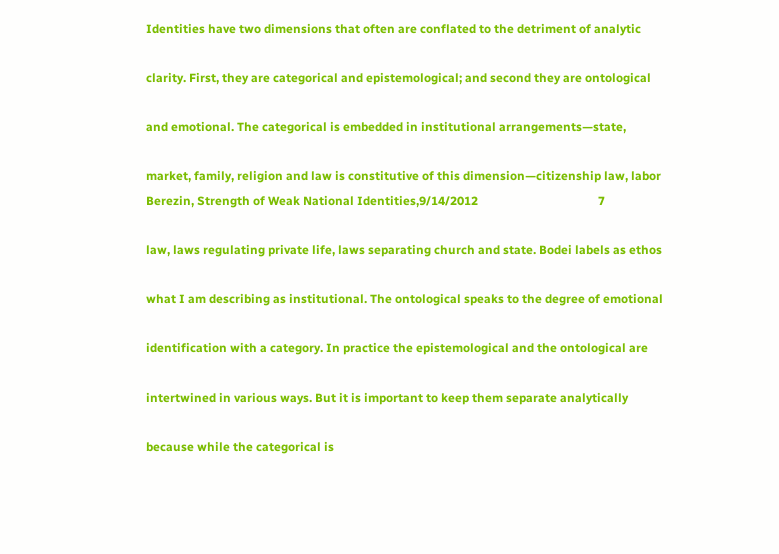Identities have two dimensions that often are conflated to the detriment of analytic

clarity. First, they are categorical and epistemological; and second they are ontological

and emotional. The categorical is embedded in institutional arrangements—state,

market, family, religion and law is constitutive of this dimension—citizenship law, labor
Berezin, Strength of Weak National Identities,9/14/2012                                        7

law, laws regulating private life, laws separating church and state. Bodei labels as ethos

what I am describing as institutional. The ontological speaks to the degree of emotional

identification with a category. In practice the epistemological and the ontological are

intertwined in various ways. But it is important to keep them separate analytically

because while the categorical is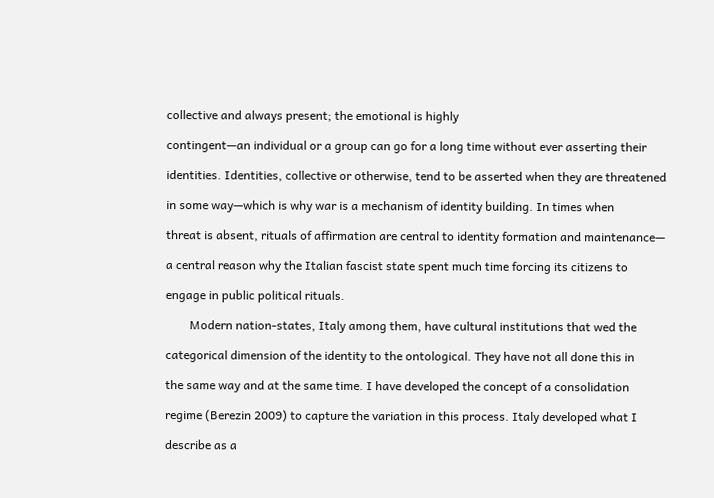collective and always present; the emotional is highly

contingent—an individual or a group can go for a long time without ever asserting their

identities. Identities, collective or otherwise, tend to be asserted when they are threatened

in some way—which is why war is a mechanism of identity building. In times when

threat is absent, rituals of affirmation are central to identity formation and maintenance—

a central reason why the Italian fascist state spent much time forcing its citizens to

engage in public political rituals.

        Modern nation-states, Italy among them, have cultural institutions that wed the

categorical dimension of the identity to the ontological. They have not all done this in

the same way and at the same time. I have developed the concept of a consolidation

regime (Berezin 2009) to capture the variation in this process. Italy developed what I

describe as a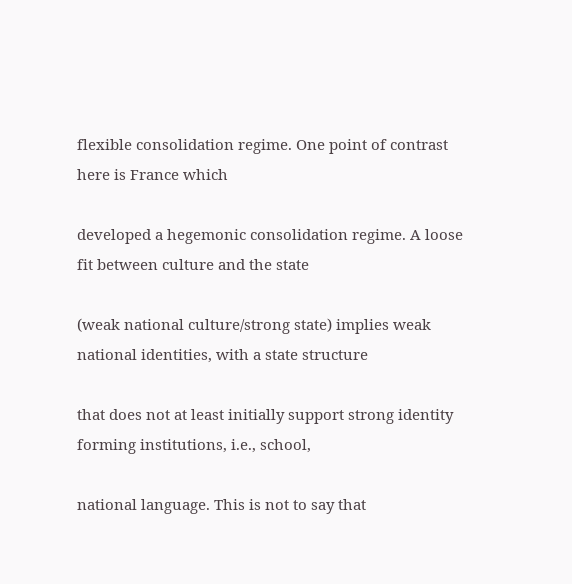flexible consolidation regime. One point of contrast here is France which

developed a hegemonic consolidation regime. A loose fit between culture and the state

(weak national culture/strong state) implies weak national identities, with a state structure

that does not at least initially support strong identity forming institutions, i.e., school,

national language. This is not to say that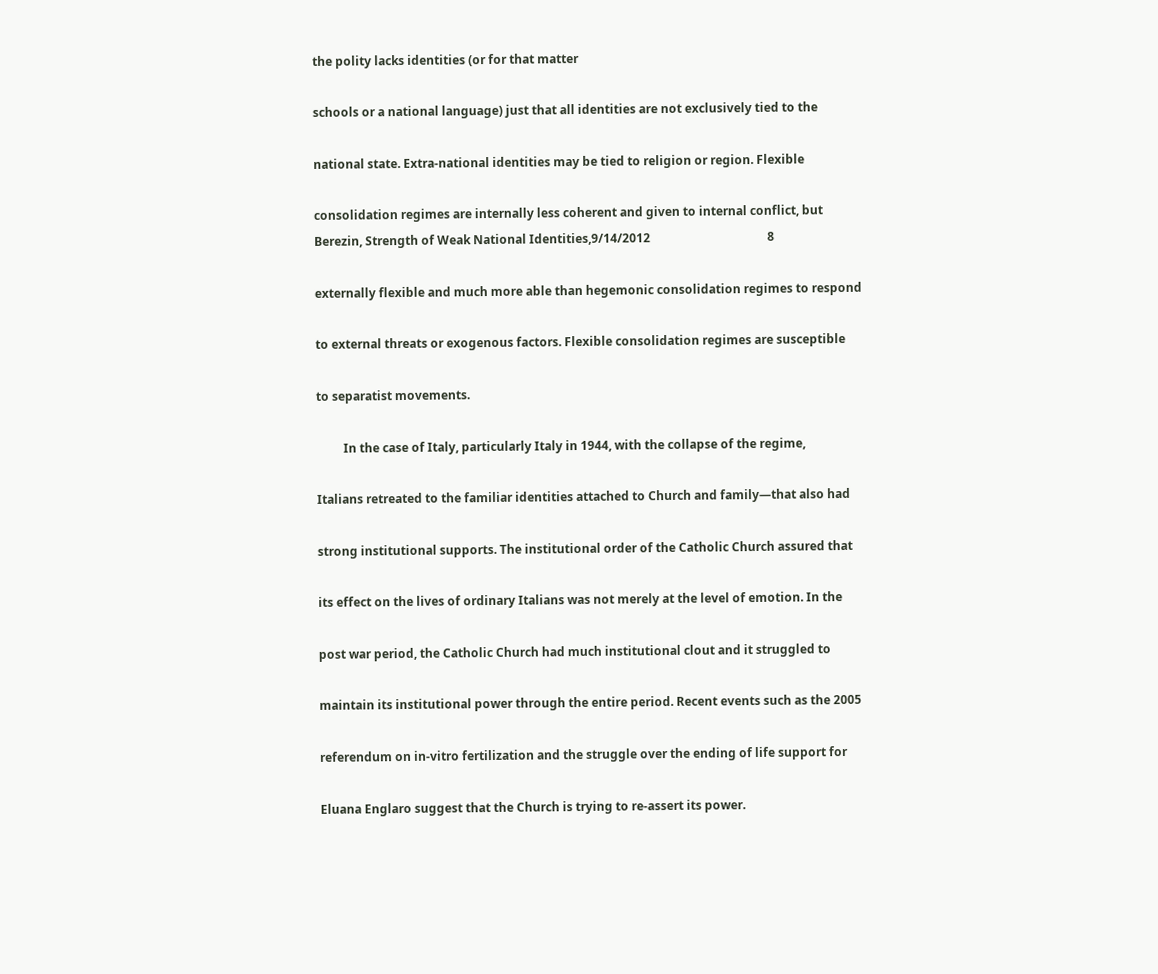the polity lacks identities (or for that matter

schools or a national language) just that all identities are not exclusively tied to the

national state. Extra-national identities may be tied to religion or region. Flexible

consolidation regimes are internally less coherent and given to internal conflict, but
Berezin, Strength of Weak National Identities,9/14/2012                                       8

externally flexible and much more able than hegemonic consolidation regimes to respond

to external threats or exogenous factors. Flexible consolidation regimes are susceptible

to separatist movements.

         In the case of Italy, particularly Italy in 1944, with the collapse of the regime,

Italians retreated to the familiar identities attached to Church and family—that also had

strong institutional supports. The institutional order of the Catholic Church assured that

its effect on the lives of ordinary Italians was not merely at the level of emotion. In the

post war period, the Catholic Church had much institutional clout and it struggled to

maintain its institutional power through the entire period. Recent events such as the 2005

referendum on in-vitro fertilization and the struggle over the ending of life support for

Eluana Englaro suggest that the Church is trying to re-assert its power.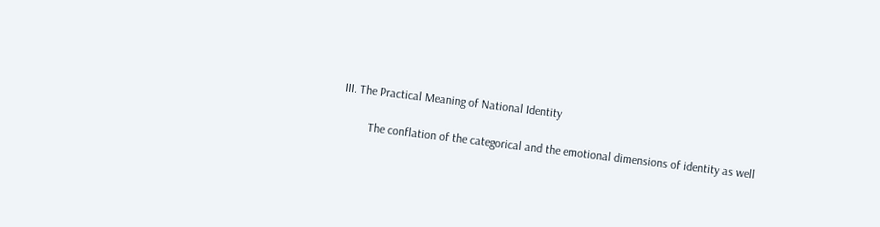III. The Practical Meaning of National Identity

         The conflation of the categorical and the emotional dimensions of identity as well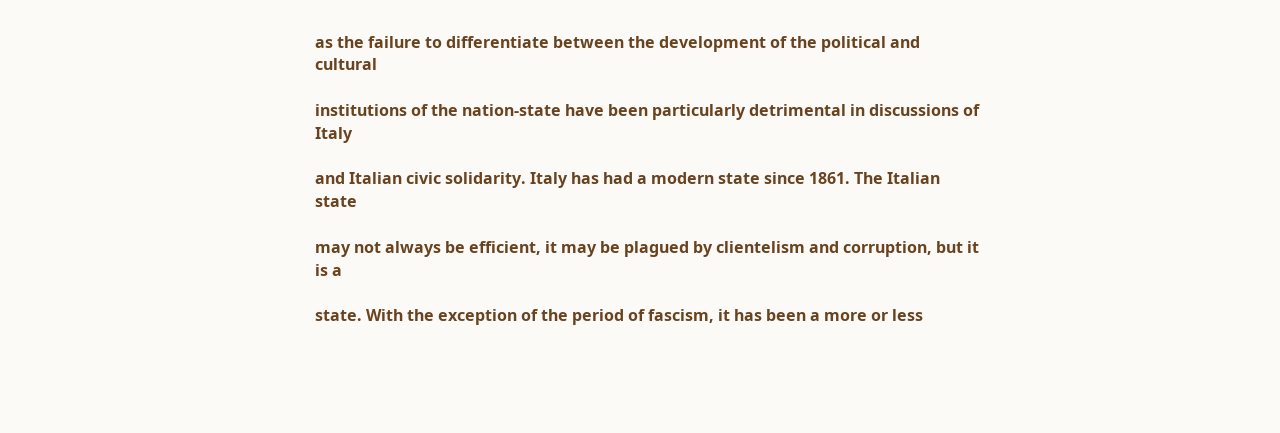as the failure to differentiate between the development of the political and cultural

institutions of the nation-state have been particularly detrimental in discussions of Italy

and Italian civic solidarity. Italy has had a modern state since 1861. The Italian state

may not always be efficient, it may be plagued by clientelism and corruption, but it is a

state. With the exception of the period of fascism, it has been a more or less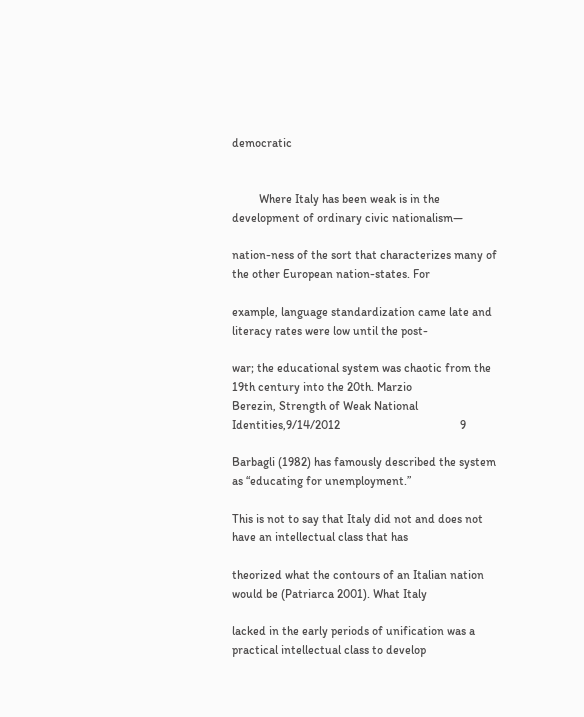democratic


         Where Italy has been weak is in the development of ordinary civic nationalism—

nation-ness of the sort that characterizes many of the other European nation-states. For

example, language standardization came late and literacy rates were low until the post-

war; the educational system was chaotic from the 19th century into the 20th. Marzio
Berezin, Strength of Weak National Identities,9/14/2012                                        9

Barbagli (1982) has famously described the system as “educating for unemployment.”

This is not to say that Italy did not and does not have an intellectual class that has

theorized what the contours of an Italian nation would be (Patriarca 2001). What Italy

lacked in the early periods of unification was a practical intellectual class to develop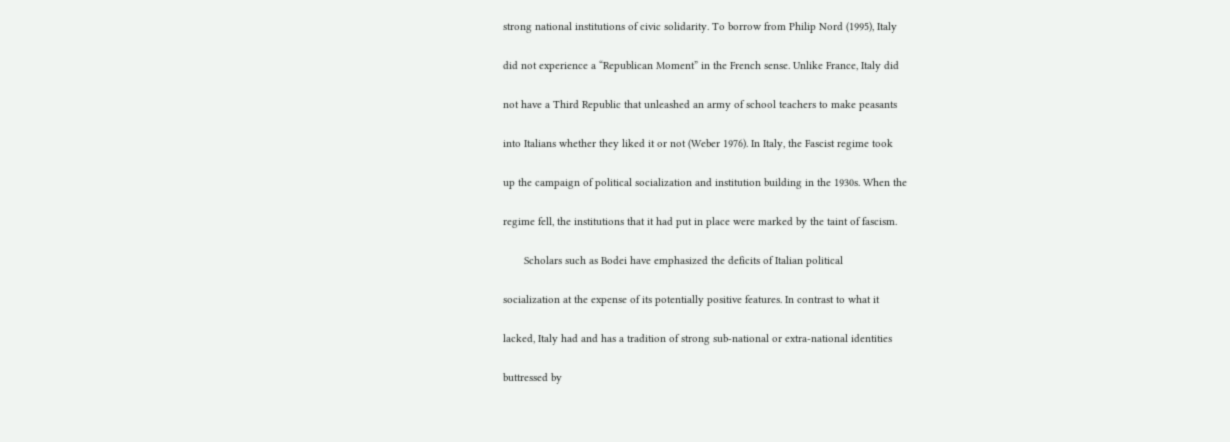strong national institutions of civic solidarity. To borrow from Philip Nord (1995), Italy

did not experience a “Republican Moment” in the French sense. Unlike France, Italy did

not have a Third Republic that unleashed an army of school teachers to make peasants

into Italians whether they liked it or not (Weber 1976). In Italy, the Fascist regime took

up the campaign of political socialization and institution building in the 1930s. When the

regime fell, the institutions that it had put in place were marked by the taint of fascism.

       Scholars such as Bodei have emphasized the deficits of Italian political

socialization at the expense of its potentially positive features. In contrast to what it

lacked, Italy had and has a tradition of strong sub-national or extra-national identities

buttressed by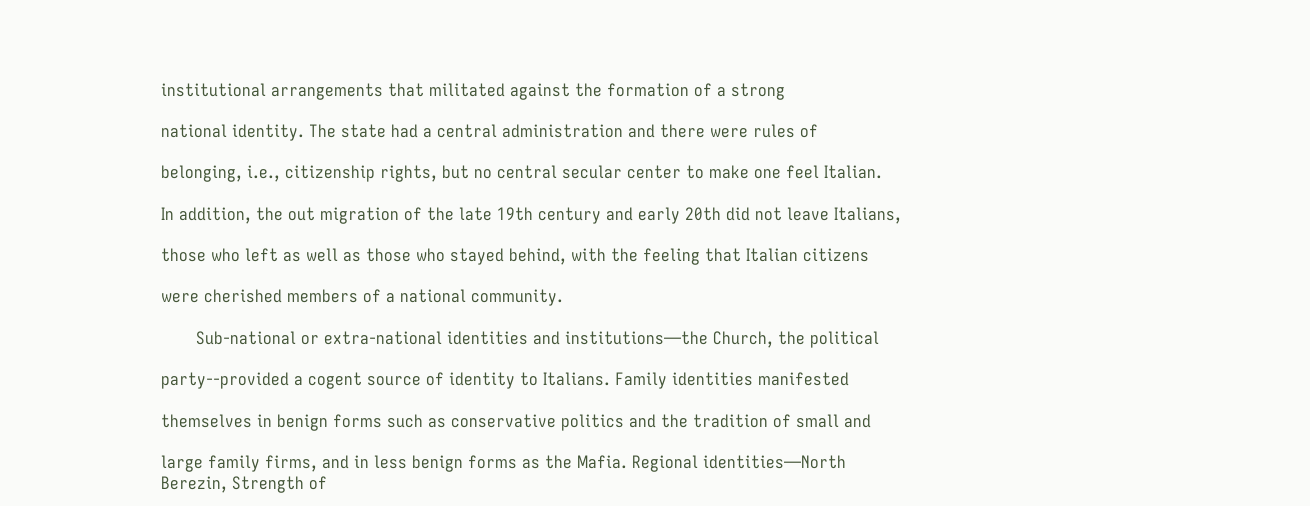institutional arrangements that militated against the formation of a strong

national identity. The state had a central administration and there were rules of

belonging, i.e., citizenship rights, but no central secular center to make one feel Italian.

In addition, the out migration of the late 19th century and early 20th did not leave Italians,

those who left as well as those who stayed behind, with the feeling that Italian citizens

were cherished members of a national community.

       Sub-national or extra-national identities and institutions—the Church, the political

party--provided a cogent source of identity to Italians. Family identities manifested

themselves in benign forms such as conservative politics and the tradition of small and

large family firms, and in less benign forms as the Mafia. Regional identities—North
Berezin, Strength of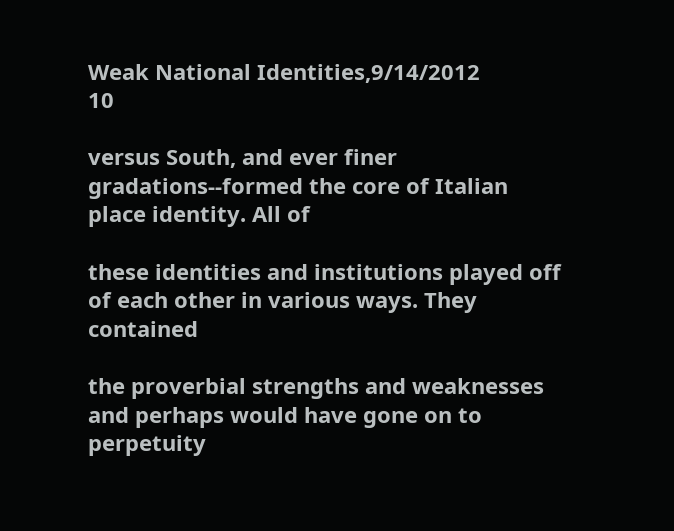Weak National Identities,9/14/2012                                     10

versus South, and ever finer gradations--formed the core of Italian place identity. All of

these identities and institutions played off of each other in various ways. They contained

the proverbial strengths and weaknesses and perhaps would have gone on to perpetuity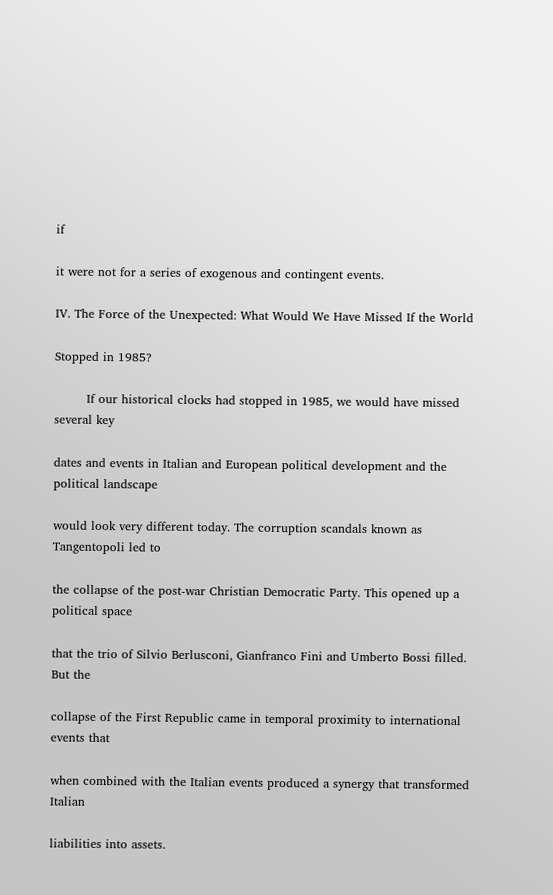if

it were not for a series of exogenous and contingent events.

IV. The Force of the Unexpected: What Would We Have Missed If the World

Stopped in 1985?

        If our historical clocks had stopped in 1985, we would have missed several key

dates and events in Italian and European political development and the political landscape

would look very different today. The corruption scandals known as Tangentopoli led to

the collapse of the post-war Christian Democratic Party. This opened up a political space

that the trio of Silvio Berlusconi, Gianfranco Fini and Umberto Bossi filled. But the

collapse of the First Republic came in temporal proximity to international events that

when combined with the Italian events produced a synergy that transformed Italian

liabilities into assets.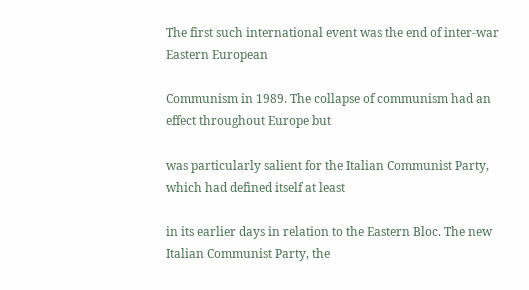The first such international event was the end of inter-war Eastern European

Communism in 1989. The collapse of communism had an effect throughout Europe but

was particularly salient for the Italian Communist Party, which had defined itself at least

in its earlier days in relation to the Eastern Bloc. The new Italian Communist Party, the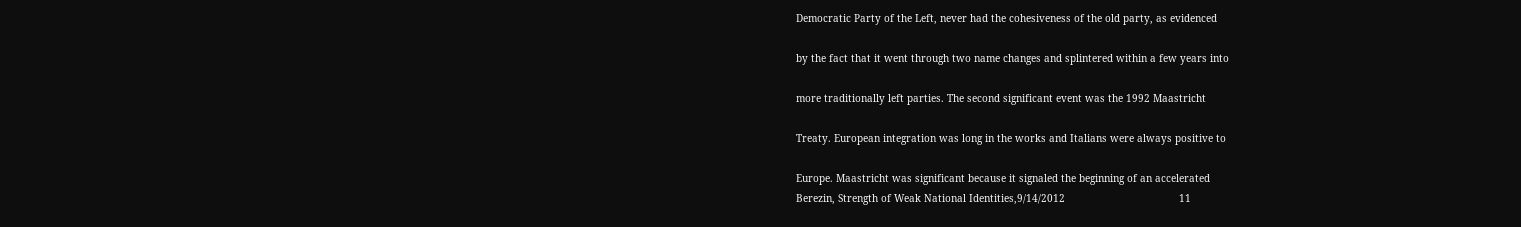Democratic Party of the Left, never had the cohesiveness of the old party, as evidenced

by the fact that it went through two name changes and splintered within a few years into

more traditionally left parties. The second significant event was the 1992 Maastricht

Treaty. European integration was long in the works and Italians were always positive to

Europe. Maastricht was significant because it signaled the beginning of an accelerated
Berezin, Strength of Weak National Identities,9/14/2012                                      11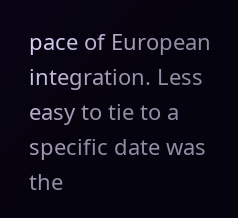pace of European integration. Less easy to tie to a specific date was the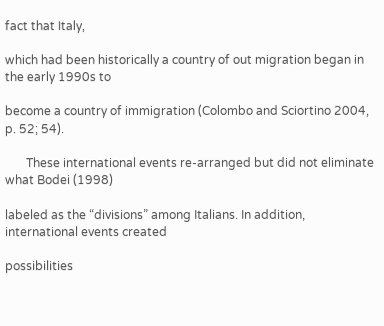fact that Italy,

which had been historically a country of out migration began in the early 1990s to

become a country of immigration (Colombo and Sciortino 2004, p. 52; 54).

       These international events re-arranged but did not eliminate what Bodei (1998)

labeled as the “divisions” among Italians. In addition, international events created

possibilities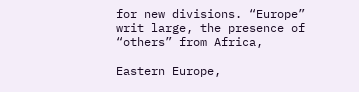for new divisions. “Europe” writ large, the presence of “others” from Africa,

Eastern Europe,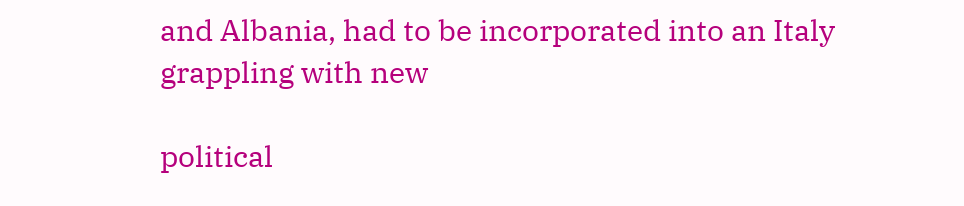and Albania, had to be incorporated into an Italy grappling with new

political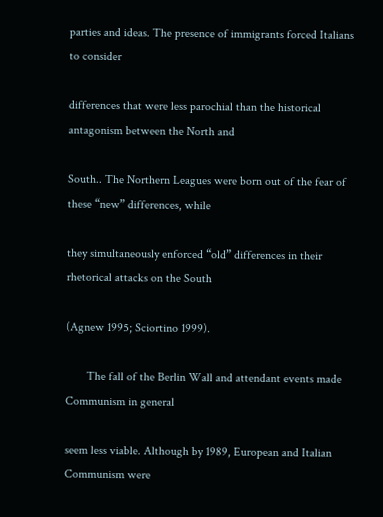parties and ideas. The presence of immigrants forced Italians to consider

differences that were less parochial than the historical antagonism between the North and

South.. The Northern Leagues were born out of the fear of these “new” differences, while

they simultaneously enforced “old” differences in their rhetorical attacks on the South

(Agnew 1995; Sciortino 1999).

       The fall of the Berlin Wall and attendant events made Communism in general

seem less viable. Although by 1989, European and Italian Communism were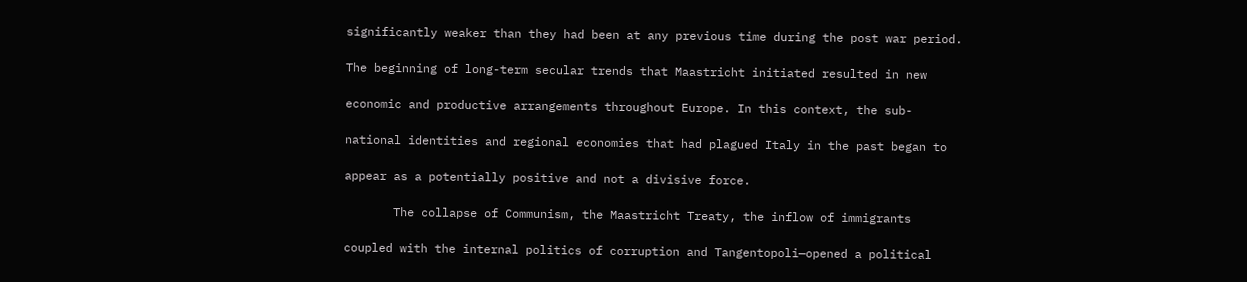significantly weaker than they had been at any previous time during the post war period.

The beginning of long-term secular trends that Maastricht initiated resulted in new

economic and productive arrangements throughout Europe. In this context, the sub-

national identities and regional economies that had plagued Italy in the past began to

appear as a potentially positive and not a divisive force.

       The collapse of Communism, the Maastricht Treaty, the inflow of immigrants

coupled with the internal politics of corruption and Tangentopoli—opened a political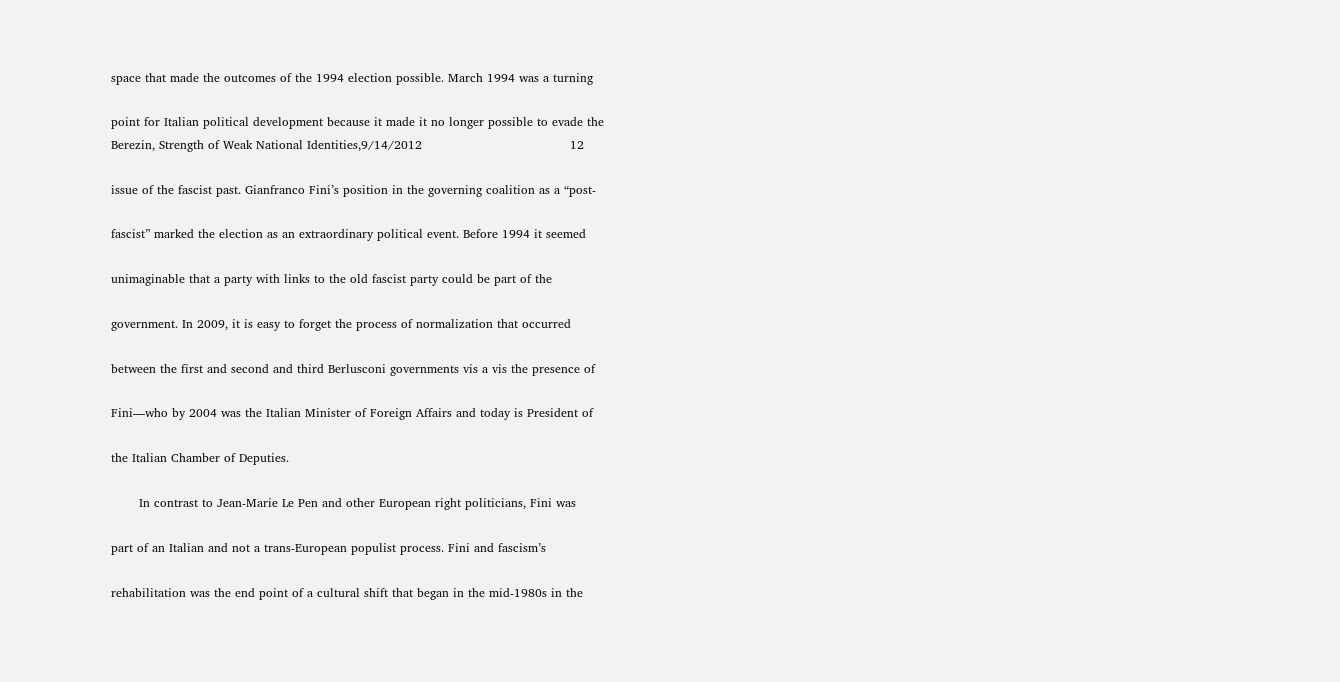space that made the outcomes of the 1994 election possible. March 1994 was a turning

point for Italian political development because it made it no longer possible to evade the
Berezin, Strength of Weak National Identities,9/14/2012                                     12

issue of the fascist past. Gianfranco Fini’s position in the governing coalition as a “post-

fascist” marked the election as an extraordinary political event. Before 1994 it seemed

unimaginable that a party with links to the old fascist party could be part of the

government. In 2009, it is easy to forget the process of normalization that occurred

between the first and second and third Berlusconi governments vis a vis the presence of

Fini—who by 2004 was the Italian Minister of Foreign Affairs and today is President of

the Italian Chamber of Deputies.

       In contrast to Jean-Marie Le Pen and other European right politicians, Fini was

part of an Italian and not a trans-European populist process. Fini and fascism’s

rehabilitation was the end point of a cultural shift that began in the mid-1980s in the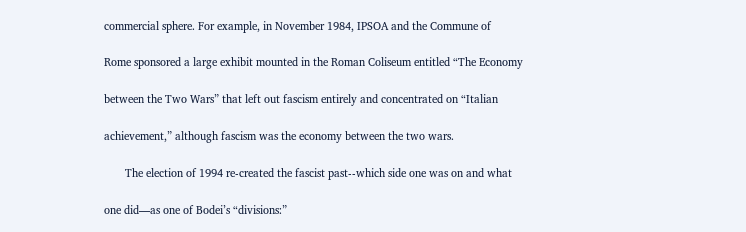commercial sphere. For example, in November 1984, IPSOA and the Commune of

Rome sponsored a large exhibit mounted in the Roman Coliseum entitled “The Economy

between the Two Wars” that left out fascism entirely and concentrated on “Italian

achievement,” although fascism was the economy between the two wars.

       The election of 1994 re-created the fascist past--which side one was on and what

one did—as one of Bodei’s “divisions:”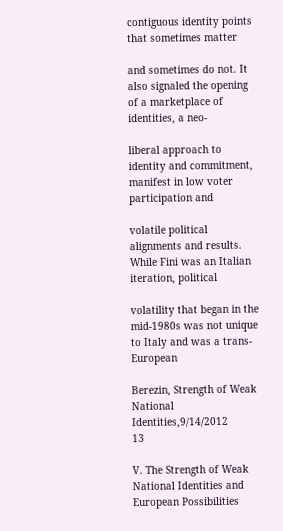contiguous identity points that sometimes matter

and sometimes do not. It also signaled the opening of a marketplace of identities, a neo-

liberal approach to identity and commitment, manifest in low voter participation and

volatile political alignments and results. While Fini was an Italian iteration, political

volatility that began in the mid-1980s was not unique to Italy and was a trans-European

Berezin, Strength of Weak National Identities,9/14/2012                                      13

V. The Strength of Weak National Identities and European Possibilities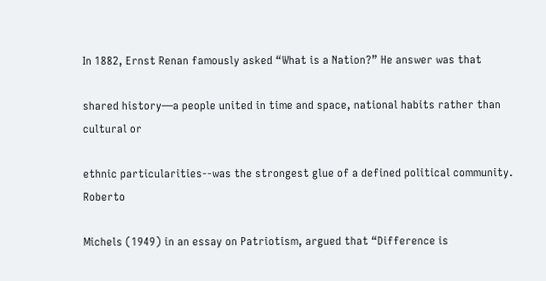In 1882, Ernst Renan famously asked “What is a Nation?” He answer was that

shared history—a people united in time and space, national habits rather than cultural or

ethnic particularities--was the strongest glue of a defined political community. Roberto

Michels (1949) in an essay on Patriotism, argued that “Difference is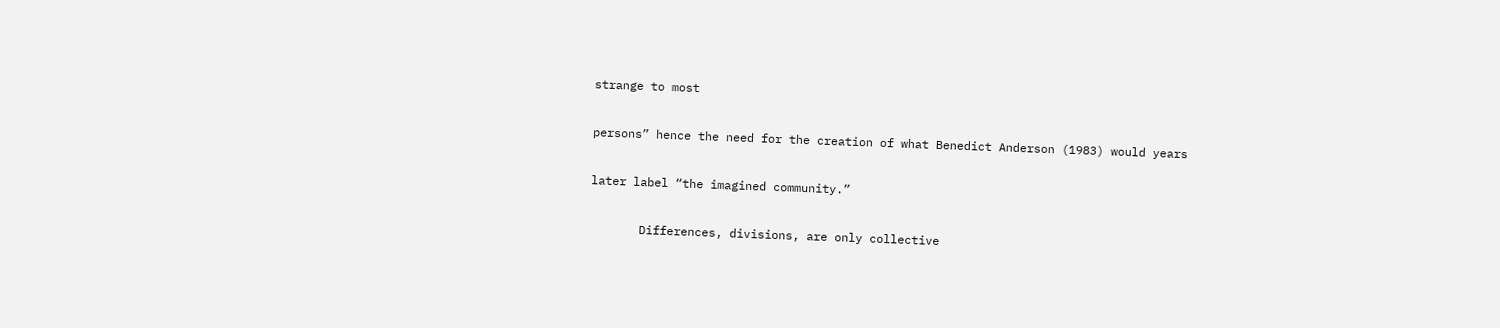strange to most

persons” hence the need for the creation of what Benedict Anderson (1983) would years

later label “the imagined community.”

       Differences, divisions, are only collective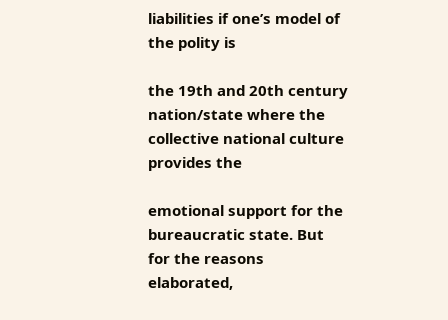liabilities if one’s model of the polity is

the 19th and 20th century nation/state where the collective national culture provides the

emotional support for the bureaucratic state. But for the reasons elaborated,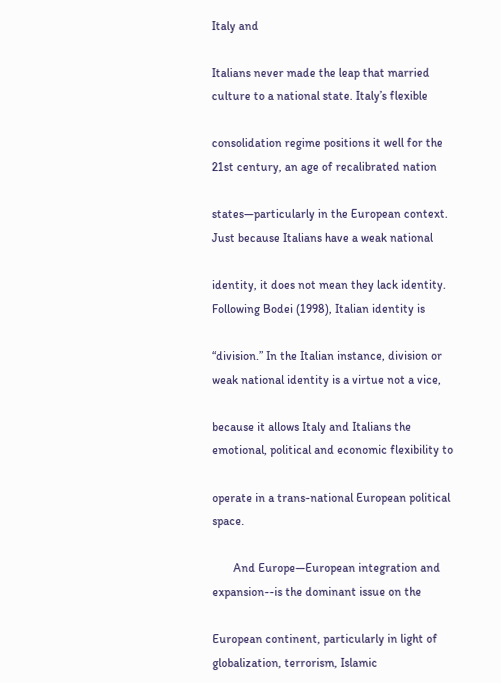Italy and

Italians never made the leap that married culture to a national state. Italy’s flexible

consolidation regime positions it well for the 21st century, an age of recalibrated nation

states—particularly in the European context. Just because Italians have a weak national

identity, it does not mean they lack identity. Following Bodei (1998), Italian identity is

“division.” In the Italian instance, division or weak national identity is a virtue not a vice,

because it allows Italy and Italians the emotional, political and economic flexibility to

operate in a trans-national European political space.

       And Europe—European integration and expansion--is the dominant issue on the

European continent, particularly in light of globalization, terrorism, Islamic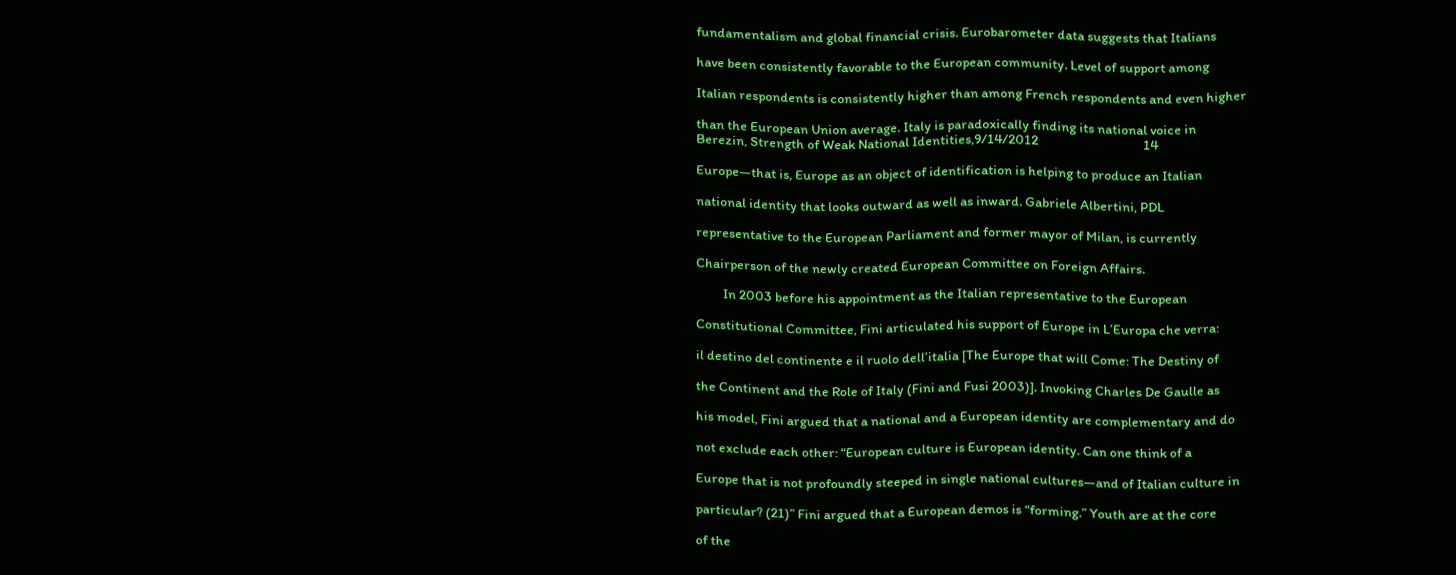fundamentalism and global financial crisis. Eurobarometer data suggests that Italians

have been consistently favorable to the European community. Level of support among

Italian respondents is consistently higher than among French respondents and even higher

than the European Union average. Italy is paradoxically finding its national voice in
Berezin, Strength of Weak National Identities,9/14/2012                                   14

Europe—that is, Europe as an object of identification is helping to produce an Italian

national identity that looks outward as well as inward. Gabriele Albertini, PDL

representative to the European Parliament and former mayor of Milan, is currently

Chairperson of the newly created European Committee on Foreign Affairs.

         In 2003 before his appointment as the Italian representative to the European

Constitutional Committee, Fini articulated his support of Europe in L’Europa che verra:

il destino del continente e il ruolo dell’italia [The Europe that will Come: The Destiny of

the Continent and the Role of Italy (Fini and Fusi 2003)]. Invoking Charles De Gaulle as

his model, Fini argued that a national and a European identity are complementary and do

not exclude each other: “European culture is European identity. Can one think of a

Europe that is not profoundly steeped in single national cultures—and of Italian culture in

particular? (21)” Fini argued that a European demos is “forming.” Youth are at the core

of the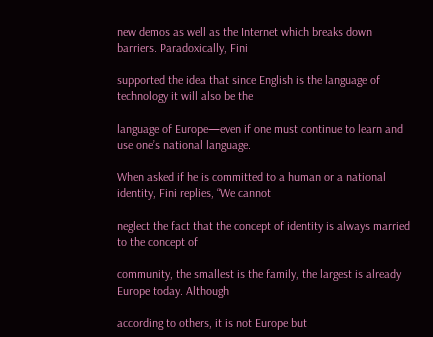new demos as well as the Internet which breaks down barriers. Paradoxically, Fini

supported the idea that since English is the language of technology it will also be the

language of Europe—even if one must continue to learn and use one’s national language.

When asked if he is committed to a human or a national identity, Fini replies, “We cannot

neglect the fact that the concept of identity is always married to the concept of

community, the smallest is the family, the largest is already Europe today. Although

according to others, it is not Europe but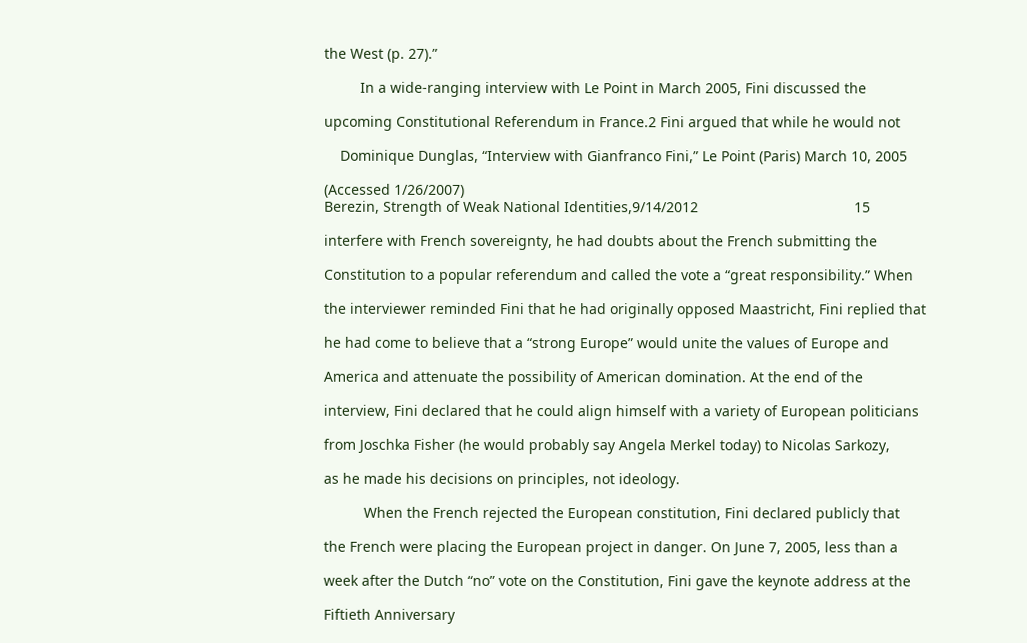the West (p. 27).”

         In a wide-ranging interview with Le Point in March 2005, Fini discussed the

upcoming Constitutional Referendum in France.2 Fini argued that while he would not

    Dominique Dunglas, “Interview with Gianfranco Fini,” Le Point (Paris) March 10, 2005

(Accessed 1/26/2007)
Berezin, Strength of Weak National Identities,9/14/2012                                       15

interfere with French sovereignty, he had doubts about the French submitting the

Constitution to a popular referendum and called the vote a “great responsibility.” When

the interviewer reminded Fini that he had originally opposed Maastricht, Fini replied that

he had come to believe that a “strong Europe” would unite the values of Europe and

America and attenuate the possibility of American domination. At the end of the

interview, Fini declared that he could align himself with a variety of European politicians

from Joschka Fisher (he would probably say Angela Merkel today) to Nicolas Sarkozy,

as he made his decisions on principles, not ideology.

          When the French rejected the European constitution, Fini declared publicly that

the French were placing the European project in danger. On June 7, 2005, less than a

week after the Dutch “no” vote on the Constitution, Fini gave the keynote address at the

Fiftieth Anniversary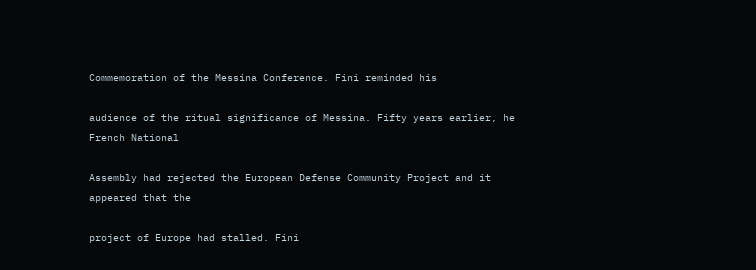Commemoration of the Messina Conference. Fini reminded his

audience of the ritual significance of Messina. Fifty years earlier, he French National

Assembly had rejected the European Defense Community Project and it appeared that the

project of Europe had stalled. Fini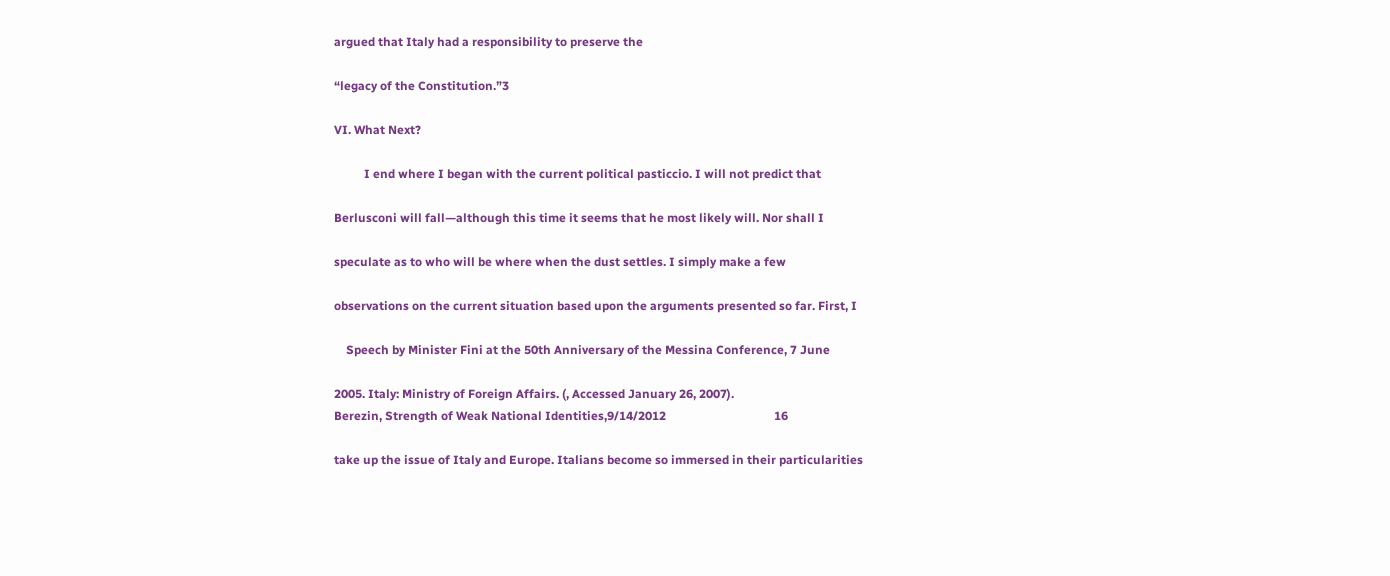argued that Italy had a responsibility to preserve the

“legacy of the Constitution.”3

VI. What Next?

          I end where I began with the current political pasticcio. I will not predict that

Berlusconi will fall—although this time it seems that he most likely will. Nor shall I

speculate as to who will be where when the dust settles. I simply make a few

observations on the current situation based upon the arguments presented so far. First, I

    Speech by Minister Fini at the 50th Anniversary of the Messina Conference, 7 June

2005. Italy: Ministry of Foreign Affairs. (, Accessed January 26, 2007).
Berezin, Strength of Weak National Identities,9/14/2012                                    16

take up the issue of Italy and Europe. Italians become so immersed in their particularities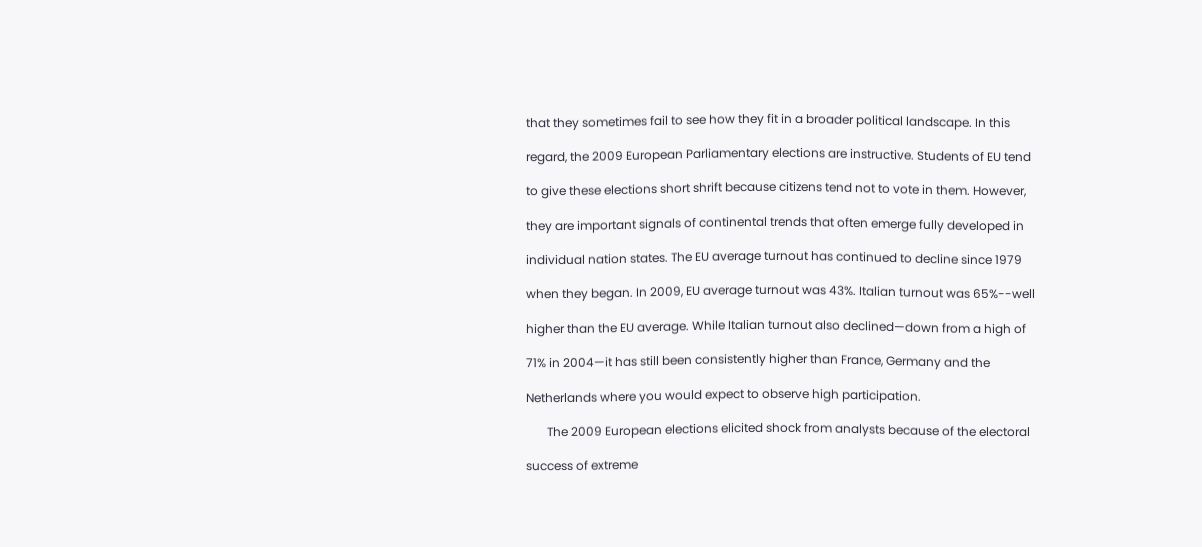that they sometimes fail to see how they fit in a broader political landscape. In this

regard, the 2009 European Parliamentary elections are instructive. Students of EU tend

to give these elections short shrift because citizens tend not to vote in them. However,

they are important signals of continental trends that often emerge fully developed in

individual nation states. The EU average turnout has continued to decline since 1979

when they began. In 2009, EU average turnout was 43%. Italian turnout was 65%--well

higher than the EU average. While Italian turnout also declined—down from a high of

71% in 2004—it has still been consistently higher than France, Germany and the

Netherlands where you would expect to observe high participation.

       The 2009 European elections elicited shock from analysts because of the electoral

success of extreme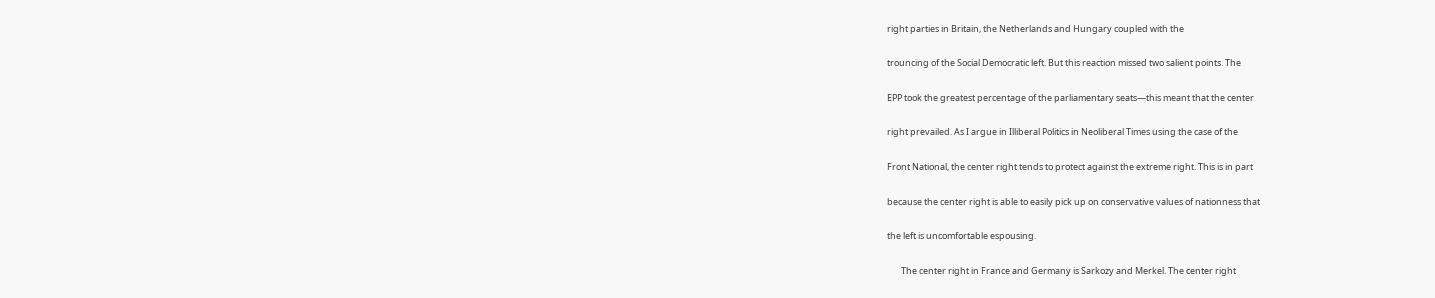right parties in Britain, the Netherlands and Hungary coupled with the

trouncing of the Social Democratic left. But this reaction missed two salient points. The

EPP took the greatest percentage of the parliamentary seats—this meant that the center

right prevailed. As I argue in Illiberal Politics in Neoliberal Times using the case of the

Front National, the center right tends to protect against the extreme right. This is in part

because the center right is able to easily pick up on conservative values of nationness that

the left is uncomfortable espousing.

       The center right in France and Germany is Sarkozy and Merkel. The center right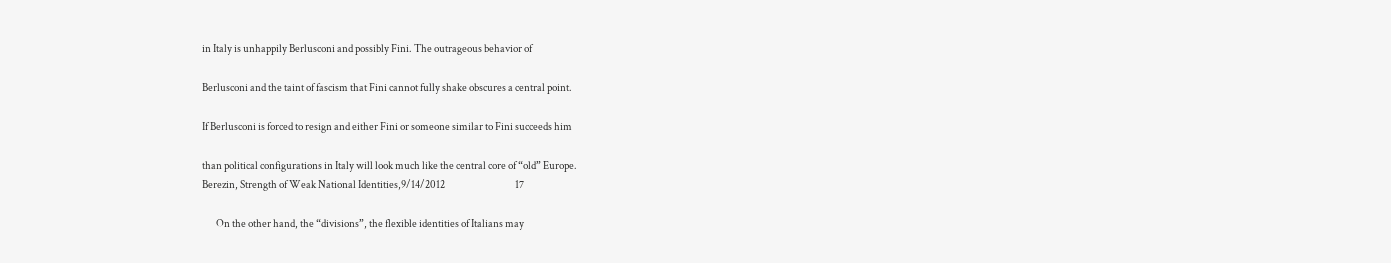in Italy is unhappily Berlusconi and possibly Fini. The outrageous behavior of

Berlusconi and the taint of fascism that Fini cannot fully shake obscures a central point.

If Berlusconi is forced to resign and either Fini or someone similar to Fini succeeds him

than political configurations in Italy will look much like the central core of “old” Europe.
Berezin, Strength of Weak National Identities,9/14/2012                                   17

       On the other hand, the “divisions”, the flexible identities of Italians may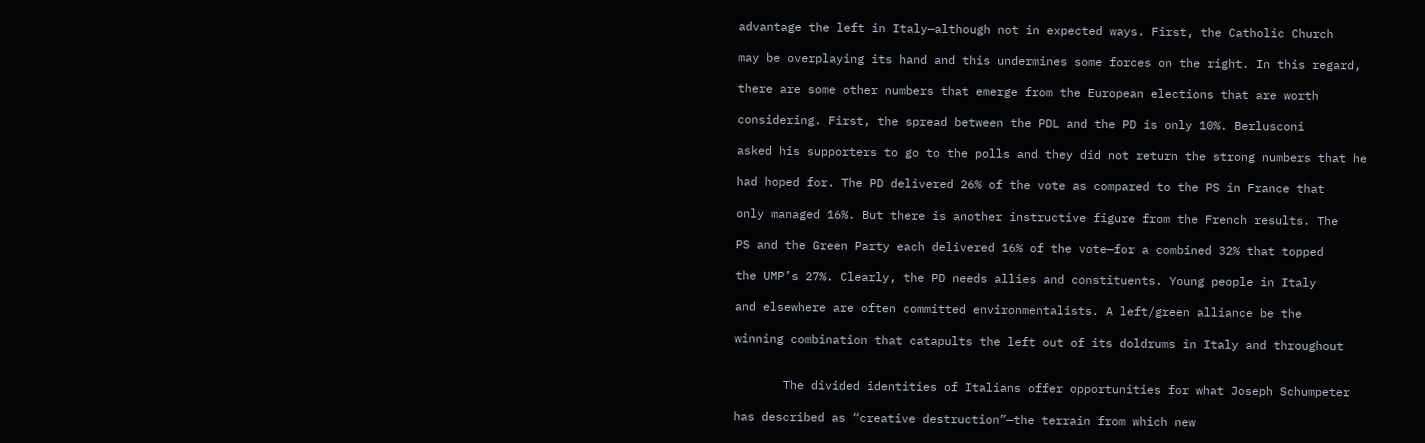advantage the left in Italy—although not in expected ways. First, the Catholic Church

may be overplaying its hand and this undermines some forces on the right. In this regard,

there are some other numbers that emerge from the European elections that are worth

considering. First, the spread between the PDL and the PD is only 10%. Berlusconi

asked his supporters to go to the polls and they did not return the strong numbers that he

had hoped for. The PD delivered 26% of the vote as compared to the PS in France that

only managed 16%. But there is another instructive figure from the French results. The

PS and the Green Party each delivered 16% of the vote—for a combined 32% that topped

the UMP’s 27%. Clearly, the PD needs allies and constituents. Young people in Italy

and elsewhere are often committed environmentalists. A left/green alliance be the

winning combination that catapults the left out of its doldrums in Italy and throughout


       The divided identities of Italians offer opportunities for what Joseph Schumpeter

has described as “creative destruction”—the terrain from which new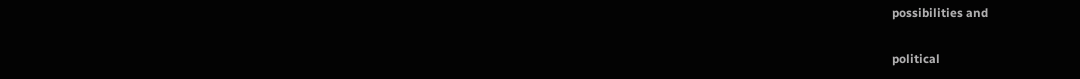possibilities and

political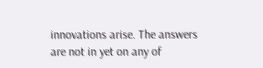innovations arise. The answers are not in yet on any of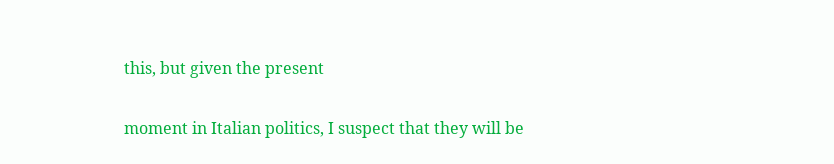this, but given the present

moment in Italian politics, I suspect that they will be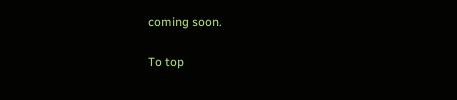coming soon.

To top